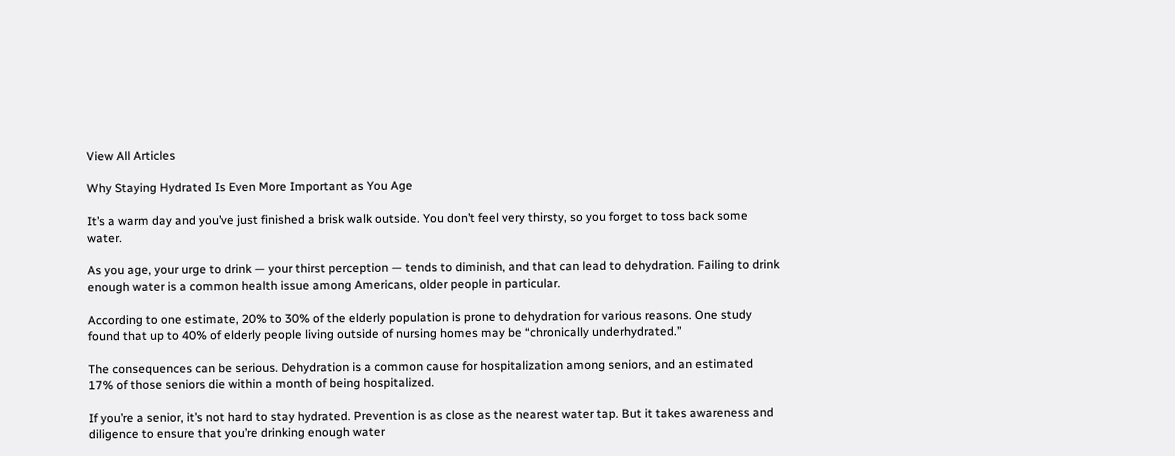View All Articles

Why Staying Hydrated Is Even More Important as You Age

It’s a warm day and you’ve just finished a brisk walk outside. You don’t feel very thirsty, so you forget to toss back some water.

As you age, your urge to drink — your thirst perception — tends to diminish, and that can lead to dehydration. Failing to drink enough water is a common health issue among Americans, older people in particular.

According to one estimate, 20% to 30% of the elderly population is prone to dehydration for various reasons. One study found that up to 40% of elderly people living outside of nursing homes may be “chronically underhydrated.”

The consequences can be serious. Dehydration is a common cause for hospitalization among seniors, and an estimated 17% of those seniors die within a month of being hospitalized.

If you’re a senior, it’s not hard to stay hydrated. Prevention is as close as the nearest water tap. But it takes awareness and diligence to ensure that you’re drinking enough water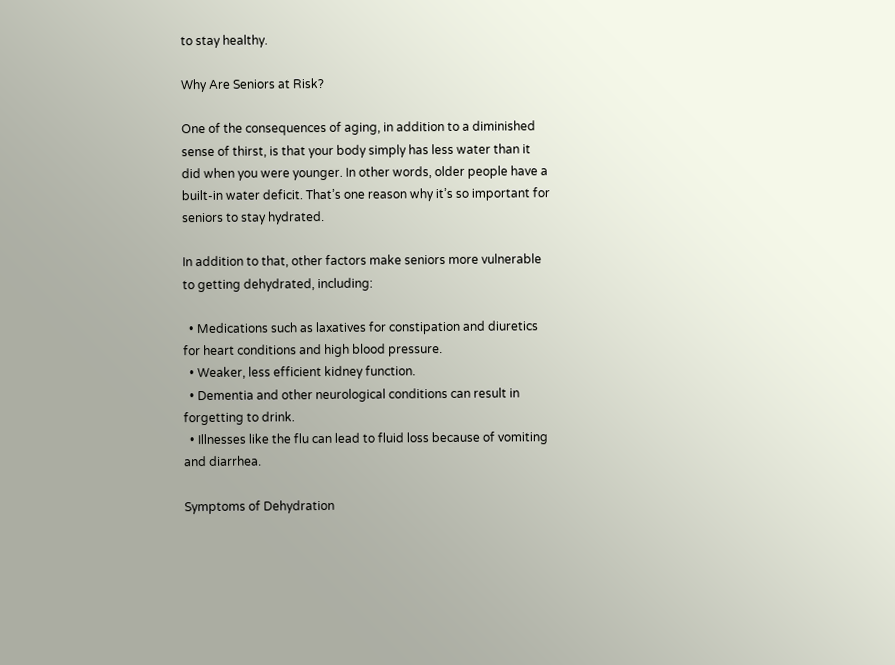to stay healthy.

Why Are Seniors at Risk?

One of the consequences of aging, in addition to a diminished sense of thirst, is that your body simply has less water than it did when you were younger. In other words, older people have a built-in water deficit. That’s one reason why it’s so important for seniors to stay hydrated.

In addition to that, other factors make seniors more vulnerable to getting dehydrated, including:

  • Medications such as laxatives for constipation and diuretics for heart conditions and high blood pressure.
  • Weaker, less efficient kidney function.
  • Dementia and other neurological conditions can result in forgetting to drink.
  • Illnesses like the flu can lead to fluid loss because of vomiting and diarrhea.

Symptoms of Dehydration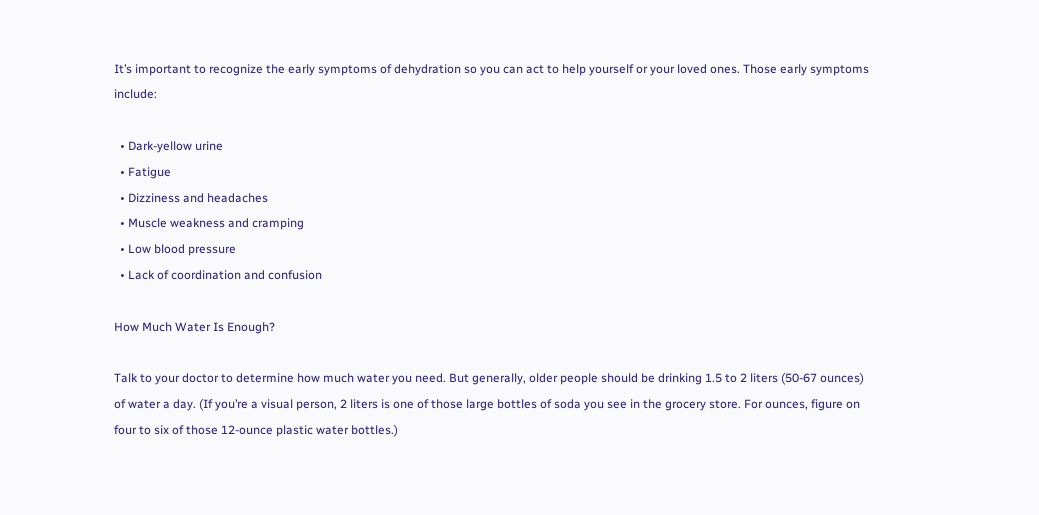It’s important to recognize the early symptoms of dehydration so you can act to help yourself or your loved ones. Those early symptoms include:

  • Dark-yellow urine
  • Fatigue
  • Dizziness and headaches
  • Muscle weakness and cramping
  • Low blood pressure
  • Lack of coordination and confusion

How Much Water Is Enough?

Talk to your doctor to determine how much water you need. But generally, older people should be drinking 1.5 to 2 liters (50-67 ounces) of water a day. (If you’re a visual person, 2 liters is one of those large bottles of soda you see in the grocery store. For ounces, figure on four to six of those 12-ounce plastic water bottles.)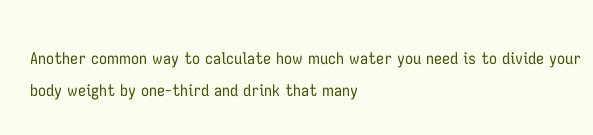Another common way to calculate how much water you need is to divide your body weight by one-third and drink that many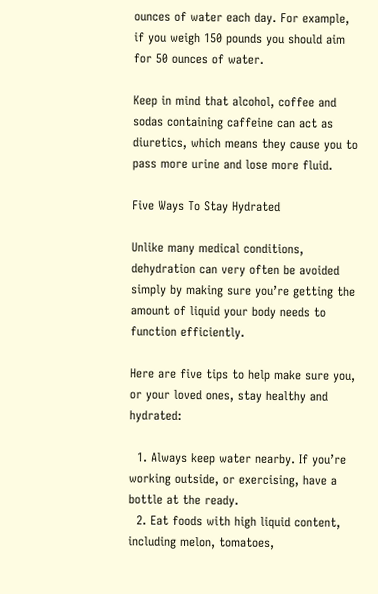ounces of water each day. For example, if you weigh 150 pounds you should aim for 50 ounces of water.

Keep in mind that alcohol, coffee and sodas containing caffeine can act as diuretics, which means they cause you to pass more urine and lose more fluid.

Five Ways To Stay Hydrated

Unlike many medical conditions, dehydration can very often be avoided simply by making sure you’re getting the amount of liquid your body needs to function efficiently.

Here are five tips to help make sure you, or your loved ones, stay healthy and hydrated:

  1. Always keep water nearby. If you’re working outside, or exercising, have a bottle at the ready.
  2. Eat foods with high liquid content, including melon, tomatoes,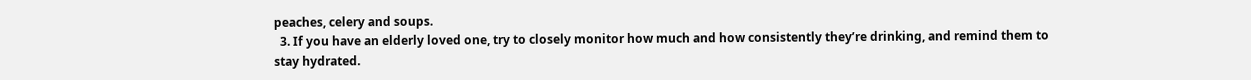peaches, celery and soups.
  3. If you have an elderly loved one, try to closely monitor how much and how consistently they’re drinking, and remind them to stay hydrated.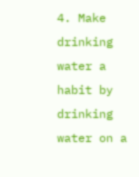4. Make drinking water a habit by drinking water on a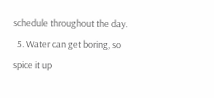schedule throughout the day.
  5. Water can get boring, so spice it up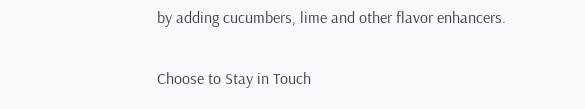by adding cucumbers, lime and other flavor enhancers.

Choose to Stay in Touch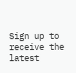Sign up to receive the latest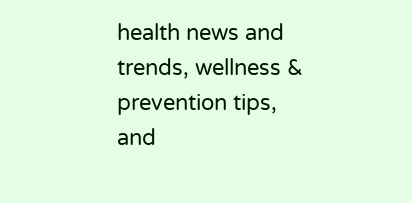health news and trends, wellness & prevention tips, and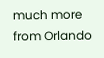much more from Orlando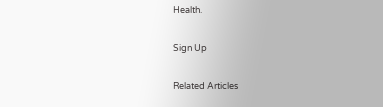Health.

Sign Up

Related Articles